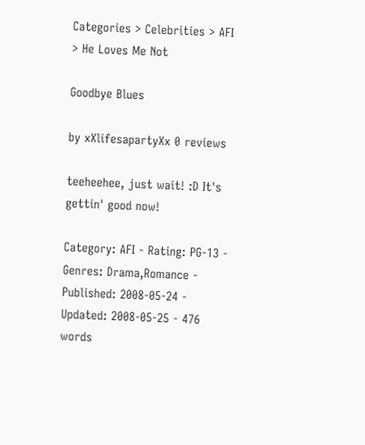Categories > Celebrities > AFI > He Loves Me Not

Goodbye Blues

by xXlifesapartyXx 0 reviews

teeheehee, just wait! :D It's gettin' good now!

Category: AFI - Rating: PG-13 - Genres: Drama,Romance - Published: 2008-05-24 - Updated: 2008-05-25 - 476 words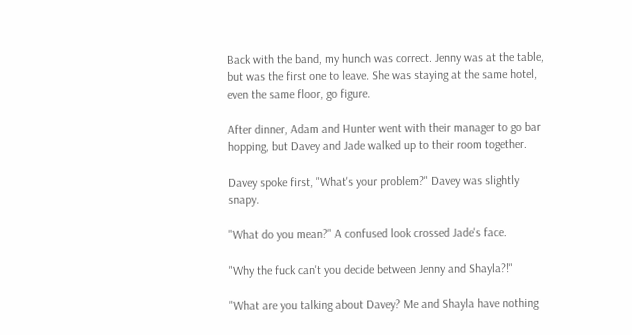Back with the band, my hunch was correct. Jenny was at the table, but was the first one to leave. She was staying at the same hotel, even the same floor, go figure.

After dinner, Adam and Hunter went with their manager to go bar hopping, but Davey and Jade walked up to their room together.

Davey spoke first, "What's your problem?" Davey was slightly snapy.

"What do you mean?" A confused look crossed Jade's face.

"Why the fuck can't you decide between Jenny and Shayla?!"

"What are you talking about Davey? Me and Shayla have nothing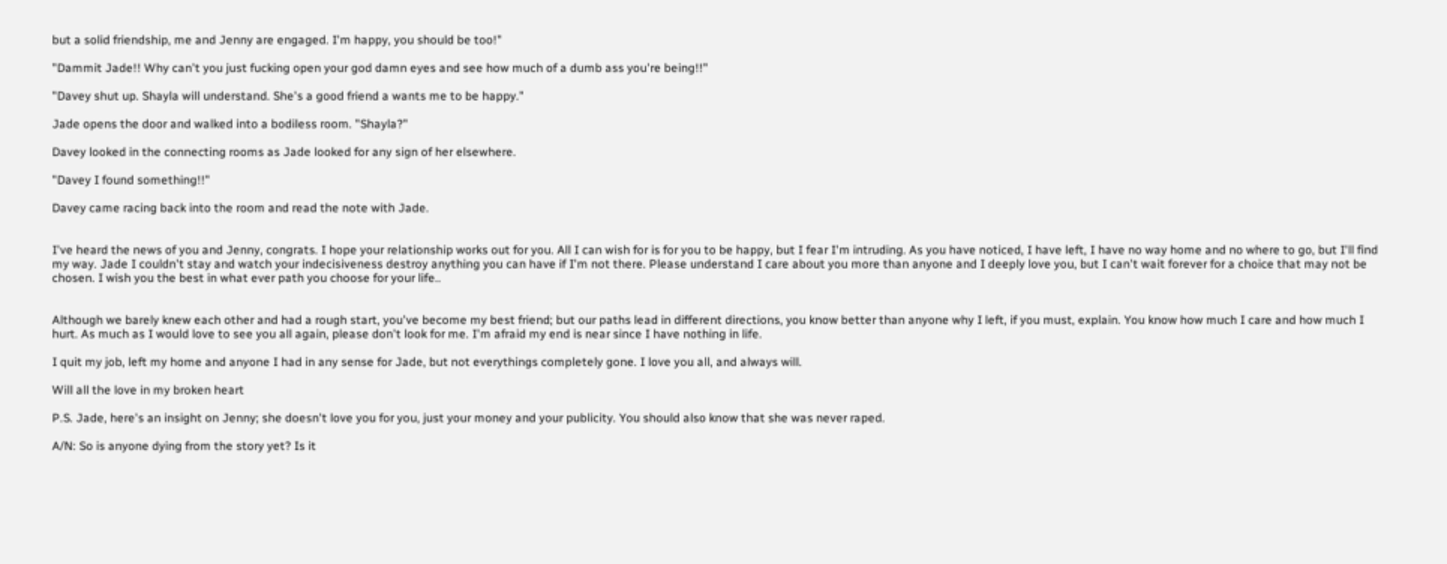but a solid friendship, me and Jenny are engaged. I'm happy, you should be too!"

"Dammit Jade!! Why can't you just fucking open your god damn eyes and see how much of a dumb ass you're being!!"

"Davey shut up. Shayla will understand. She's a good friend a wants me to be happy."

Jade opens the door and walked into a bodiless room. "Shayla?"

Davey looked in the connecting rooms as Jade looked for any sign of her elsewhere.

"Davey I found something!!"

Davey came racing back into the room and read the note with Jade.


I've heard the news of you and Jenny, congrats. I hope your relationship works out for you. All I can wish for is for you to be happy, but I fear I'm intruding. As you have noticed, I have left, I have no way home and no where to go, but I'll find my way. Jade I couldn't stay and watch your indecisiveness destroy anything you can have if I'm not there. Please understand I care about you more than anyone and I deeply love you, but I can't wait forever for a choice that may not be chosen. I wish you the best in what ever path you choose for your life..


Although we barely knew each other and had a rough start, you've become my best friend; but our paths lead in different directions, you know better than anyone why I left, if you must, explain. You know how much I care and how much I hurt. As much as I would love to see you all again, please don't look for me. I'm afraid my end is near since I have nothing in life.

I quit my job, left my home and anyone I had in any sense for Jade, but not everythings completely gone. I love you all, and always will.

Will all the love in my broken heart

P.S. Jade, here's an insight on Jenny; she doesn't love you for you, just your money and your publicity. You should also know that she was never raped.

A/N: So is anyone dying from the story yet? Is it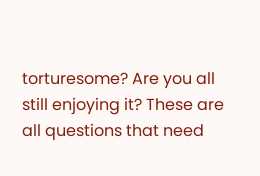torturesome? Are you all still enjoying it? These are all questions that need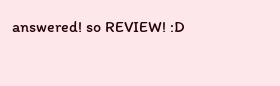answered! so REVIEW! :D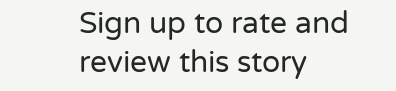Sign up to rate and review this story